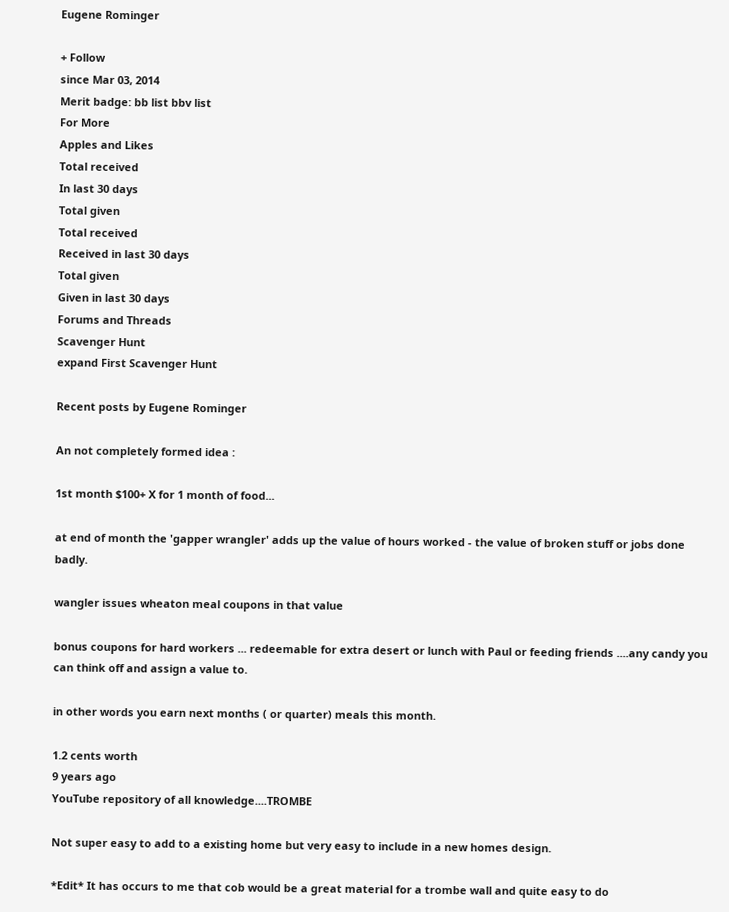Eugene Rominger

+ Follow
since Mar 03, 2014
Merit badge: bb list bbv list
For More
Apples and Likes
Total received
In last 30 days
Total given
Total received
Received in last 30 days
Total given
Given in last 30 days
Forums and Threads
Scavenger Hunt
expand First Scavenger Hunt

Recent posts by Eugene Rominger

An not completely formed idea :

1st month $100+ X for 1 month of food...

at end of month the 'gapper wrangler' adds up the value of hours worked - the value of broken stuff or jobs done badly.

wangler issues wheaton meal coupons in that value

bonus coupons for hard workers ... redeemable for extra desert or lunch with Paul or feeding friends ....any candy you can think off and assign a value to.

in other words you earn next months ( or quarter) meals this month.

1.2 cents worth
9 years ago
YouTube repository of all knowledge....TROMBE

Not super easy to add to a existing home but very easy to include in a new homes design.

*Edit* It has occurs to me that cob would be a great material for a trombe wall and quite easy to do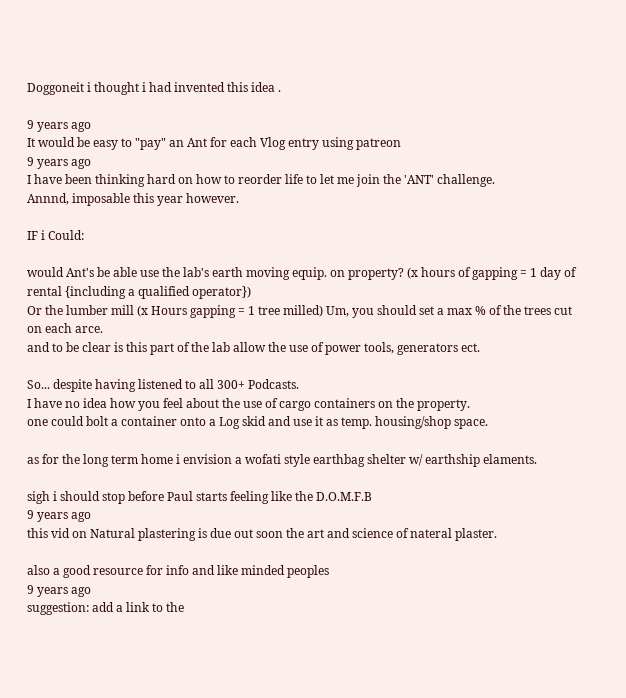Doggoneit i thought i had invented this idea .

9 years ago
It would be easy to "pay" an Ant for each Vlog entry using patreon
9 years ago
I have been thinking hard on how to reorder life to let me join the 'ANT' challenge.
Annnd, imposable this year however.

IF i Could:

would Ant's be able use the lab's earth moving equip. on property? (x hours of gapping = 1 day of rental {including a qualified operator})
Or the lumber mill (x Hours gapping = 1 tree milled) Um, you should set a max % of the trees cut on each arce.
and to be clear is this part of the lab allow the use of power tools, generators ect.

So... despite having listened to all 300+ Podcasts.
I have no idea how you feel about the use of cargo containers on the property.
one could bolt a container onto a Log skid and use it as temp. housing/shop space.

as for the long term home i envision a wofati style earthbag shelter w/ earthship elaments.

sigh i should stop before Paul starts feeling like the D.O.M.F.B
9 years ago
this vid on Natural plastering is due out soon the art and science of nateral plaster.

also a good resource for info and like minded peoples
9 years ago
suggestion: add a link to the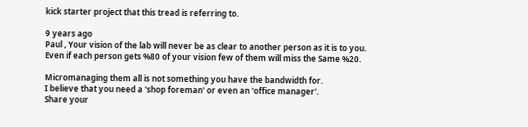kick starter project that this tread is referring to.

9 years ago
Paul , Your vision of the lab will never be as clear to another person as it is to you.
Even if each person gets %80 of your vision few of them will miss the Same %20.

Micromanaging them all is not something you have the bandwidth for.
I believe that you need a 'shop foreman' or even an 'office manager'.
Share your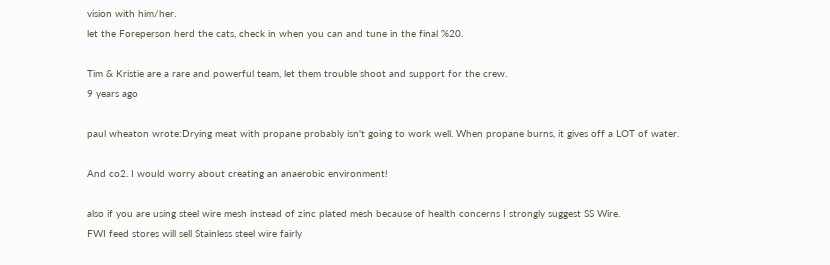vision with him/her.
let the Foreperson herd the cats, check in when you can and tune in the final %20.

Tim & Kristie are a rare and powerful team, let them trouble shoot and support for the crew.
9 years ago

paul wheaton wrote:Drying meat with propane probably isn't going to work well. When propane burns, it gives off a LOT of water.

And co2. I would worry about creating an anaerobic environment!

also if you are using steel wire mesh instead of zinc plated mesh because of health concerns I strongly suggest SS Wire.
FWI feed stores will sell Stainless steel wire fairly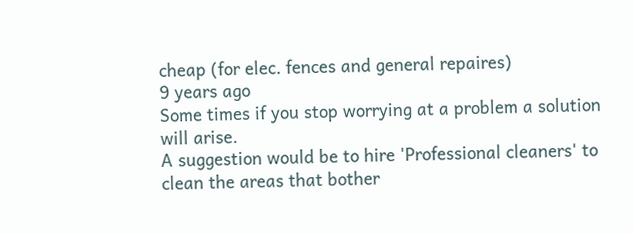cheap (for elec. fences and general repaires)
9 years ago
Some times if you stop worrying at a problem a solution will arise.
A suggestion would be to hire 'Professional cleaners' to clean the areas that bother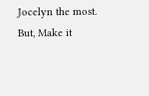Jocelyn the most.
But, Make it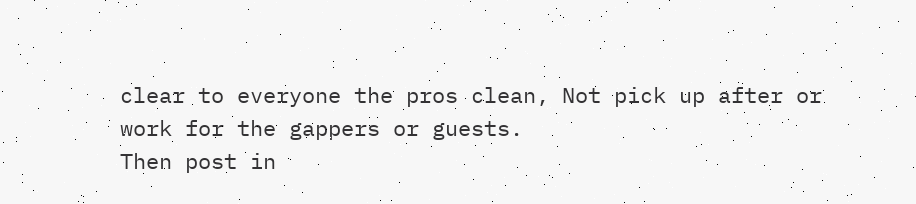clear to everyone the pros clean, Not pick up after or work for the gappers or guests.
Then post in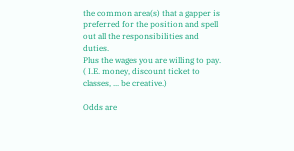the common area(s) that a gapper is preferred for the position and spell out all the responsibilities and duties.
Plus the wages you are willing to pay. ( I.E. money, discount ticket to classes, ... be creative.)

Odds are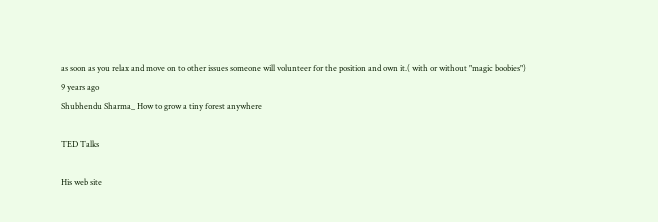as soon as you relax and move on to other issues someone will volunteer for the position and own it.( with or without "magic boobies")
9 years ago
Shubhendu Sharma_ How to grow a tiny forest anywhere

TED Talks

His web site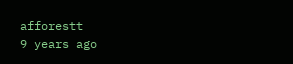afforestt
9 years ago